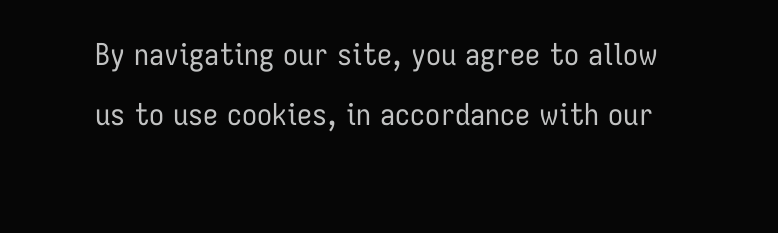By navigating our site, you agree to allow us to use cookies, in accordance with our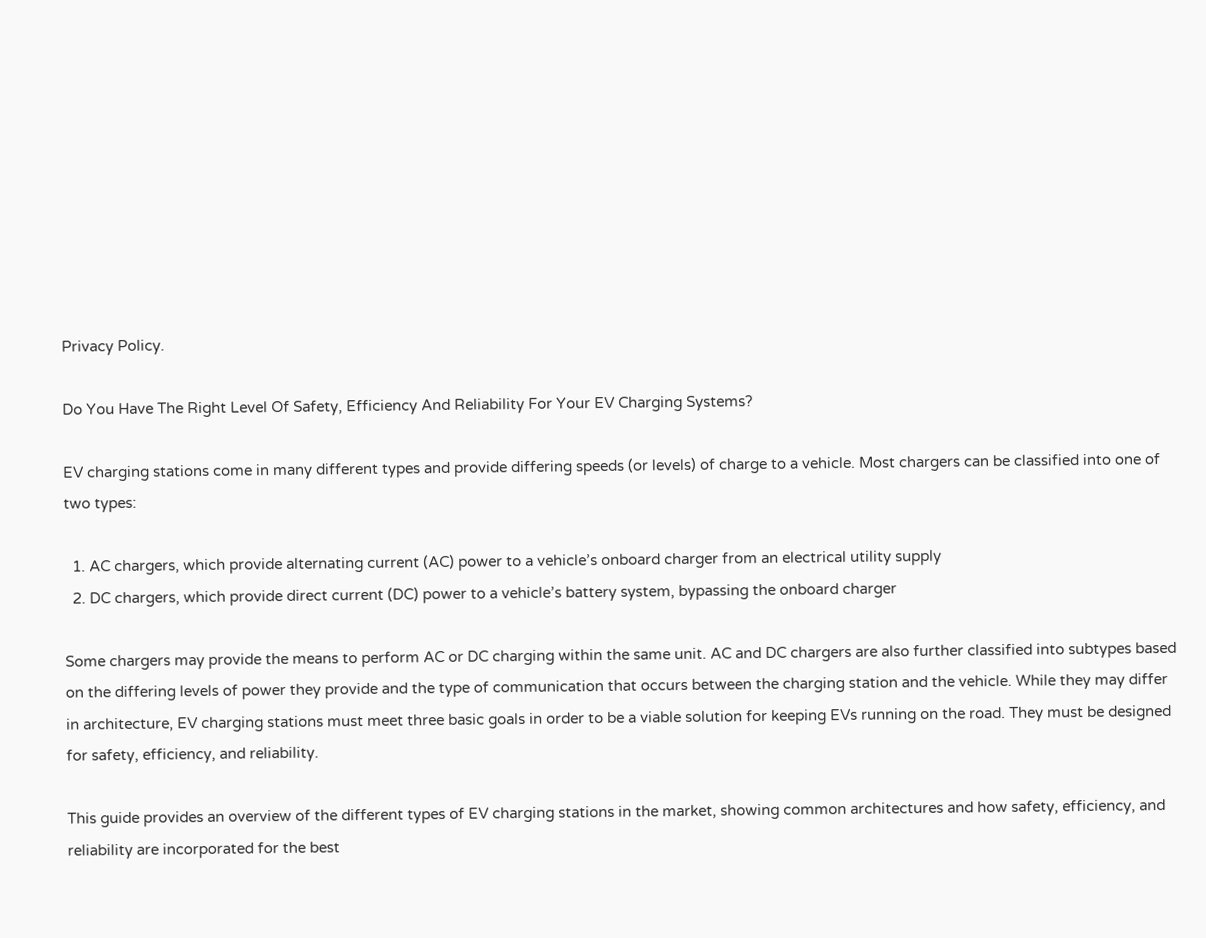Privacy Policy.

Do You Have The Right Level Of Safety, Efficiency And Reliability For Your EV Charging Systems?

EV charging stations come in many different types and provide differing speeds (or levels) of charge to a vehicle. Most chargers can be classified into one of two types:

  1. AC chargers, which provide alternating current (AC) power to a vehicle’s onboard charger from an electrical utility supply
  2. DC chargers, which provide direct current (DC) power to a vehicle’s battery system, bypassing the onboard charger

Some chargers may provide the means to perform AC or DC charging within the same unit. AC and DC chargers are also further classified into subtypes based on the differing levels of power they provide and the type of communication that occurs between the charging station and the vehicle. While they may differ in architecture, EV charging stations must meet three basic goals in order to be a viable solution for keeping EVs running on the road. They must be designed for safety, efficiency, and reliability.

This guide provides an overview of the different types of EV charging stations in the market, showing common architectures and how safety, efficiency, and reliability are incorporated for the best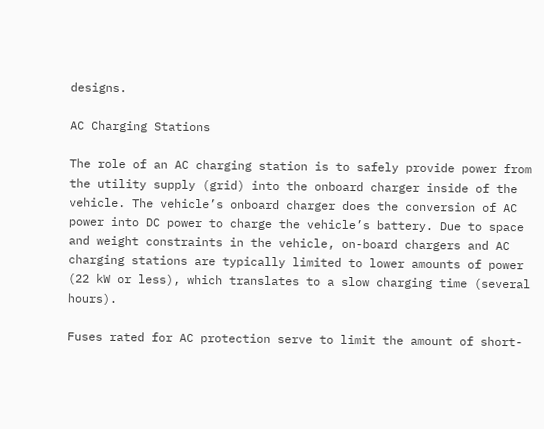designs.

AC Charging Stations

The role of an AC charging station is to safely provide power from the utility supply (grid) into the onboard charger inside of the vehicle. The vehicle’s onboard charger does the conversion of AC power into DC power to charge the vehicle’s battery. Due to space and weight constraints in the vehicle, on-board chargers and AC charging stations are typically limited to lower amounts of power (22 kW or less), which translates to a slow charging time (several hours).

Fuses rated for AC protection serve to limit the amount of short-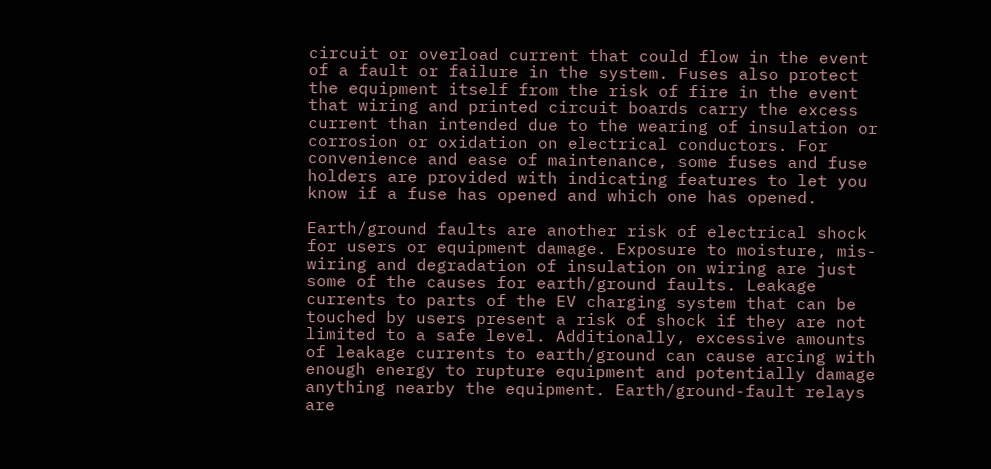circuit or overload current that could flow in the event of a fault or failure in the system. Fuses also protect the equipment itself from the risk of fire in the event that wiring and printed circuit boards carry the excess current than intended due to the wearing of insulation or corrosion or oxidation on electrical conductors. For convenience and ease of maintenance, some fuses and fuse holders are provided with indicating features to let you know if a fuse has opened and which one has opened.

Earth/ground faults are another risk of electrical shock for users or equipment damage. Exposure to moisture, mis-wiring and degradation of insulation on wiring are just some of the causes for earth/ground faults. Leakage currents to parts of the EV charging system that can be touched by users present a risk of shock if they are not limited to a safe level. Additionally, excessive amounts of leakage currents to earth/ground can cause arcing with enough energy to rupture equipment and potentially damage anything nearby the equipment. Earth/ground-fault relays are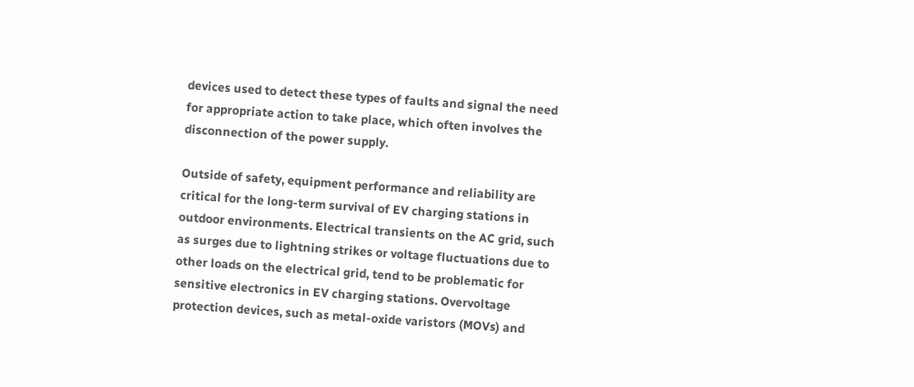devices used to detect these types of faults and signal the need for appropriate action to take place, which often involves the disconnection of the power supply.

Outside of safety, equipment performance and reliability are critical for the long-term survival of EV charging stations in outdoor environments. Electrical transients on the AC grid, such as surges due to lightning strikes or voltage fluctuations due to other loads on the electrical grid, tend to be problematic for sensitive electronics in EV charging stations. Overvoltage protection devices, such as metal-oxide varistors (MOVs) and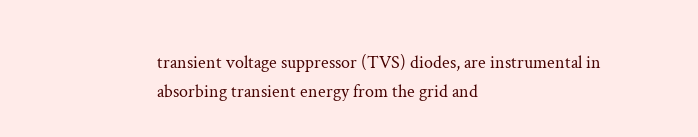transient voltage suppressor (TVS) diodes, are instrumental in absorbing transient energy from the grid and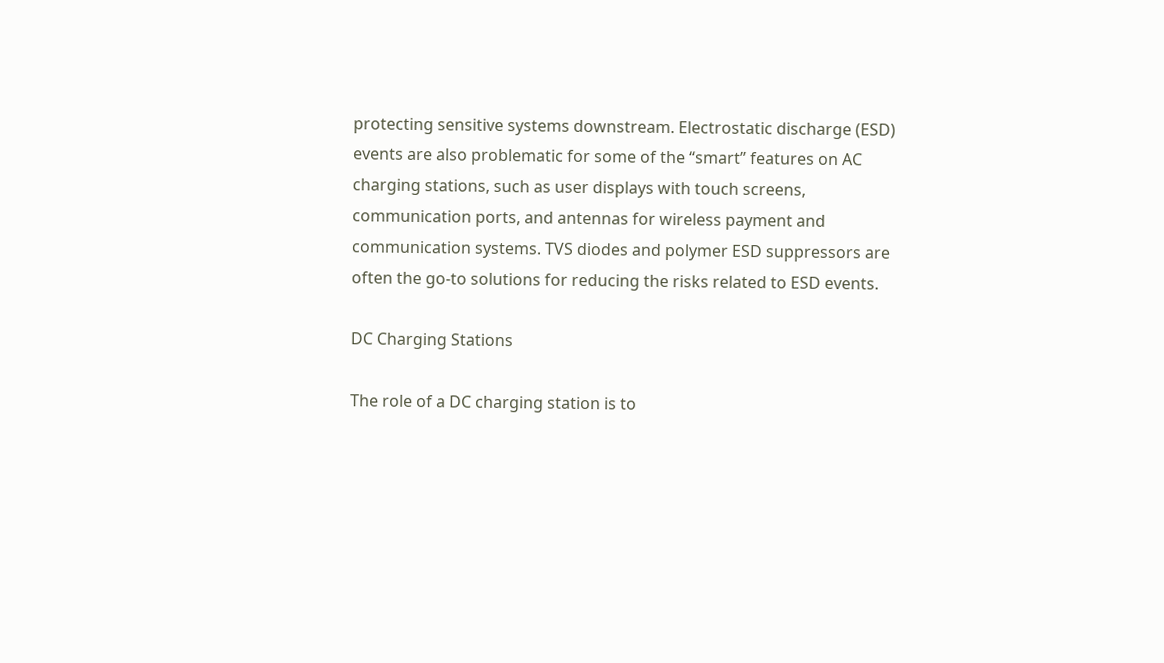protecting sensitive systems downstream. Electrostatic discharge (ESD) events are also problematic for some of the “smart” features on AC charging stations, such as user displays with touch screens, communication ports, and antennas for wireless payment and communication systems. TVS diodes and polymer ESD suppressors are often the go-to solutions for reducing the risks related to ESD events.

DC Charging Stations

The role of a DC charging station is to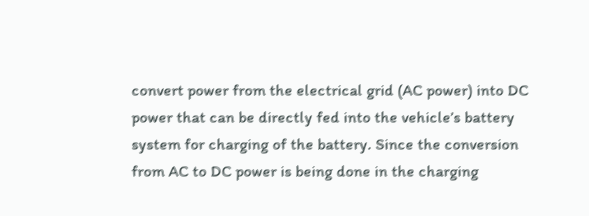convert power from the electrical grid (AC power) into DC power that can be directly fed into the vehicle’s battery system for charging of the battery. Since the conversion from AC to DC power is being done in the charging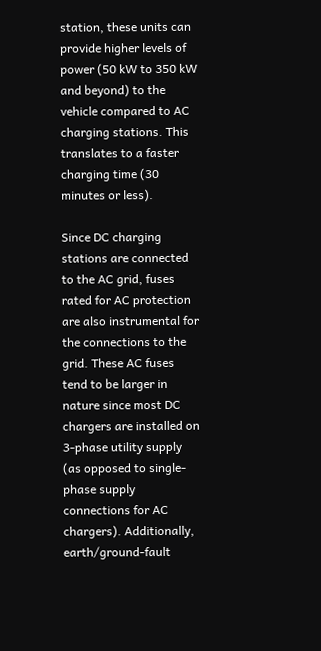station, these units can provide higher levels of power (50 kW to 350 kW and beyond) to the vehicle compared to AC charging stations. This translates to a faster charging time (30 minutes or less).

Since DC charging stations are connected to the AC grid, fuses rated for AC protection are also instrumental for the connections to the grid. These AC fuses tend to be larger in nature since most DC chargers are installed on 3-phase utility supply (as opposed to single-phase supply connections for AC chargers). Additionally, earth/ground-fault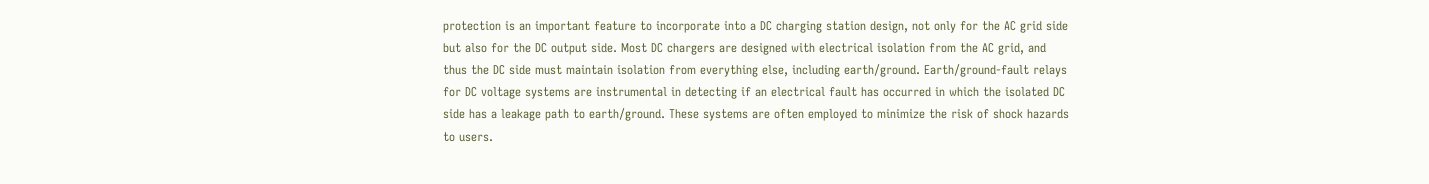protection is an important feature to incorporate into a DC charging station design, not only for the AC grid side but also for the DC output side. Most DC chargers are designed with electrical isolation from the AC grid, and thus the DC side must maintain isolation from everything else, including earth/ground. Earth/ground-fault relays for DC voltage systems are instrumental in detecting if an electrical fault has occurred in which the isolated DC side has a leakage path to earth/ground. These systems are often employed to minimize the risk of shock hazards to users.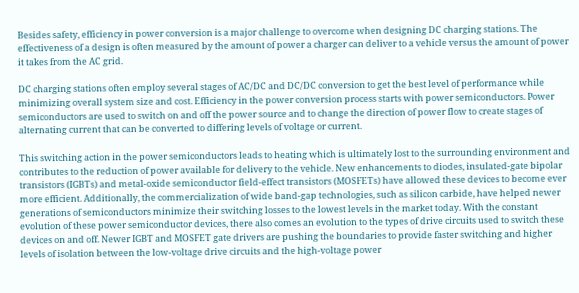Besides safety, efficiency in power conversion is a major challenge to overcome when designing DC charging stations. The effectiveness of a design is often measured by the amount of power a charger can deliver to a vehicle versus the amount of power it takes from the AC grid.

DC charging stations often employ several stages of AC/DC and DC/DC conversion to get the best level of performance while minimizing overall system size and cost. Efficiency in the power conversion process starts with power semiconductors. Power semiconductors are used to switch on and off the power source and to change the direction of power flow to create stages of alternating current that can be converted to differing levels of voltage or current.

This switching action in the power semiconductors leads to heating which is ultimately lost to the surrounding environment and contributes to the reduction of power available for delivery to the vehicle. New enhancements to diodes, insulated-gate bipolar transistors (IGBTs) and metal-oxide semiconductor field-effect transistors (MOSFETs) have allowed these devices to become ever more efficient. Additionally, the commercialization of wide band-gap technologies, such as silicon carbide, have helped newer generations of semiconductors minimize their switching losses to the lowest levels in the market today. With the constant evolution of these power semiconductor devices, there also comes an evolution to the types of drive circuits used to switch these devices on and off. Newer IGBT and MOSFET gate drivers are pushing the boundaries to provide faster switching and higher levels of isolation between the low-voltage drive circuits and the high-voltage power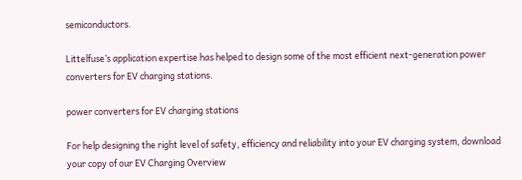semiconductors.

Littelfuse’s application expertise has helped to design some of the most efficient next-generation power converters for EV charging stations.

power converters for EV charging stations

For help designing the right level of safety, efficiency and reliability into your EV charging system, download your copy of our EV Charging Overview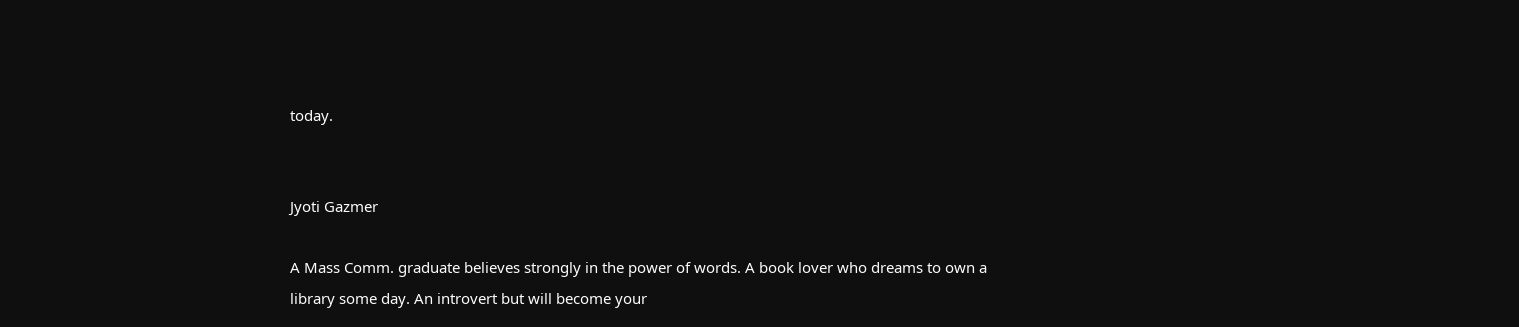today.


Jyoti Gazmer

A Mass Comm. graduate believes strongly in the power of words. A book lover who dreams to own a library some day. An introvert but will become your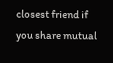closest friend if you share mutual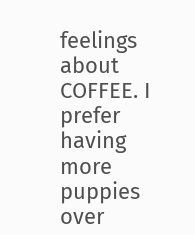feelings about COFFEE. I prefer having more puppies over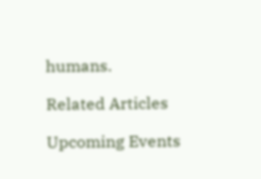humans.

Related Articles

Upcoming Events